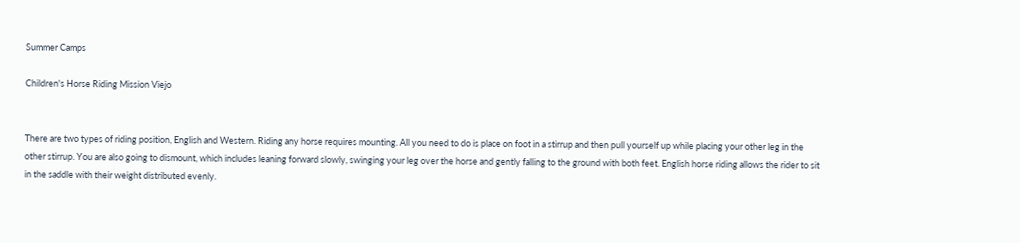Summer Camps

Children's Horse Riding Mission Viejo


There are two types of riding position, English and Western. Riding any horse requires mounting. All you need to do is place on foot in a stirrup and then pull yourself up while placing your other leg in the other stirrup. You are also going to dismount, which includes leaning forward slowly, swinging your leg over the horse and gently falling to the ground with both feet. English horse riding allows the rider to sit in the saddle with their weight distributed evenly.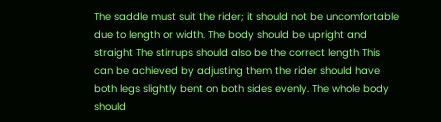The saddle must suit the rider; it should not be uncomfortable due to length or width. The body should be upright and straight The stirrups should also be the correct length This can be achieved by adjusting them the rider should have both legs slightly bent on both sides evenly. The whole body should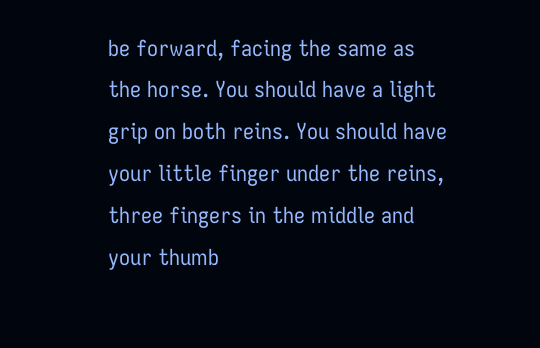be forward, facing the same as the horse. You should have a light grip on both reins. You should have your little finger under the reins, three fingers in the middle and your thumb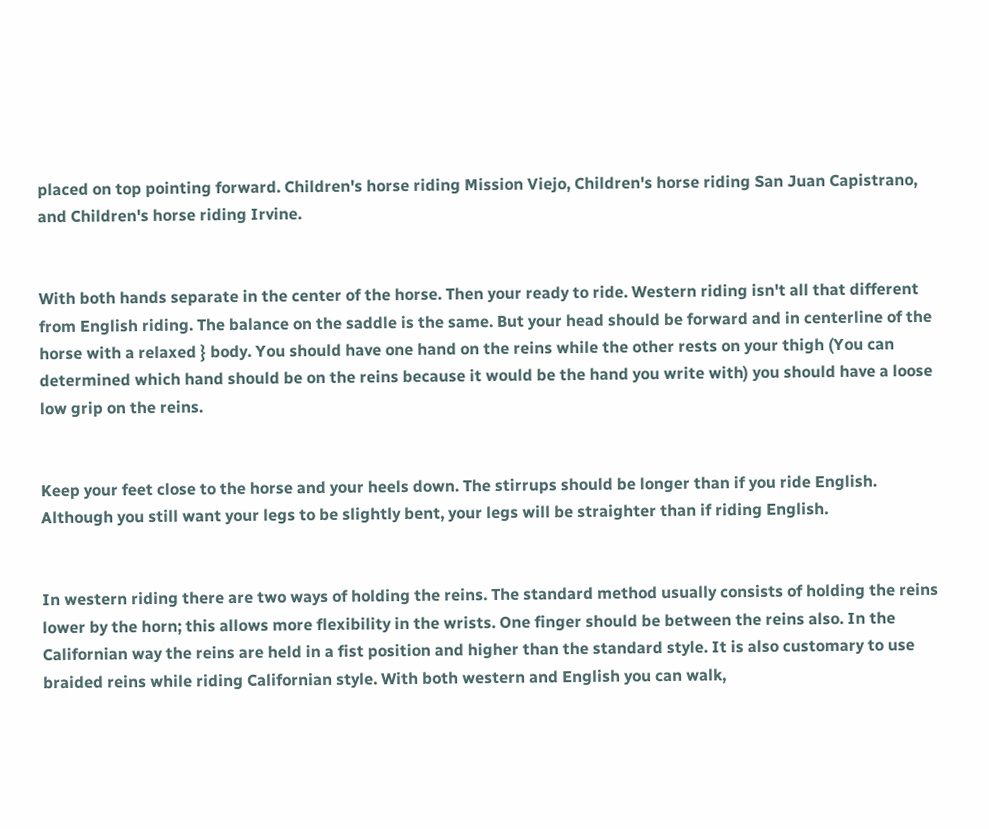placed on top pointing forward. Children's horse riding Mission Viejo, Children's horse riding San Juan Capistrano, and Children's horse riding Irvine.


With both hands separate in the center of the horse. Then your ready to ride. Western riding isn't all that different from English riding. The balance on the saddle is the same. But your head should be forward and in centerline of the horse with a relaxed } body. You should have one hand on the reins while the other rests on your thigh (You can determined which hand should be on the reins because it would be the hand you write with) you should have a loose low grip on the reins.


Keep your feet close to the horse and your heels down. The stirrups should be longer than if you ride English. Although you still want your legs to be slightly bent, your legs will be straighter than if riding English.


In western riding there are two ways of holding the reins. The standard method usually consists of holding the reins lower by the horn; this allows more flexibility in the wrists. One finger should be between the reins also. In the Californian way the reins are held in a fist position and higher than the standard style. It is also customary to use braided reins while riding Californian style. With both western and English you can walk,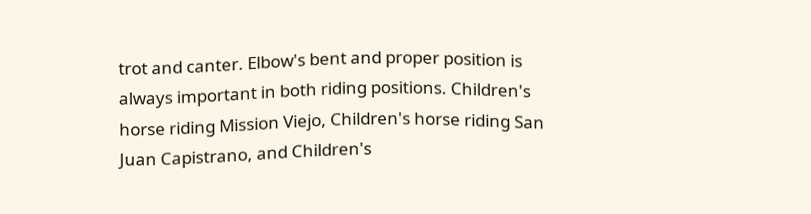trot and canter. Elbow's bent and proper position is always important in both riding positions. Children's horse riding Mission Viejo, Children's horse riding San Juan Capistrano, and Children's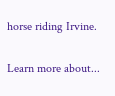horse riding Irvine.

Learn more about...